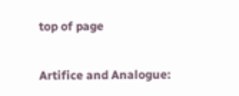top of page

Artifice and Analogue: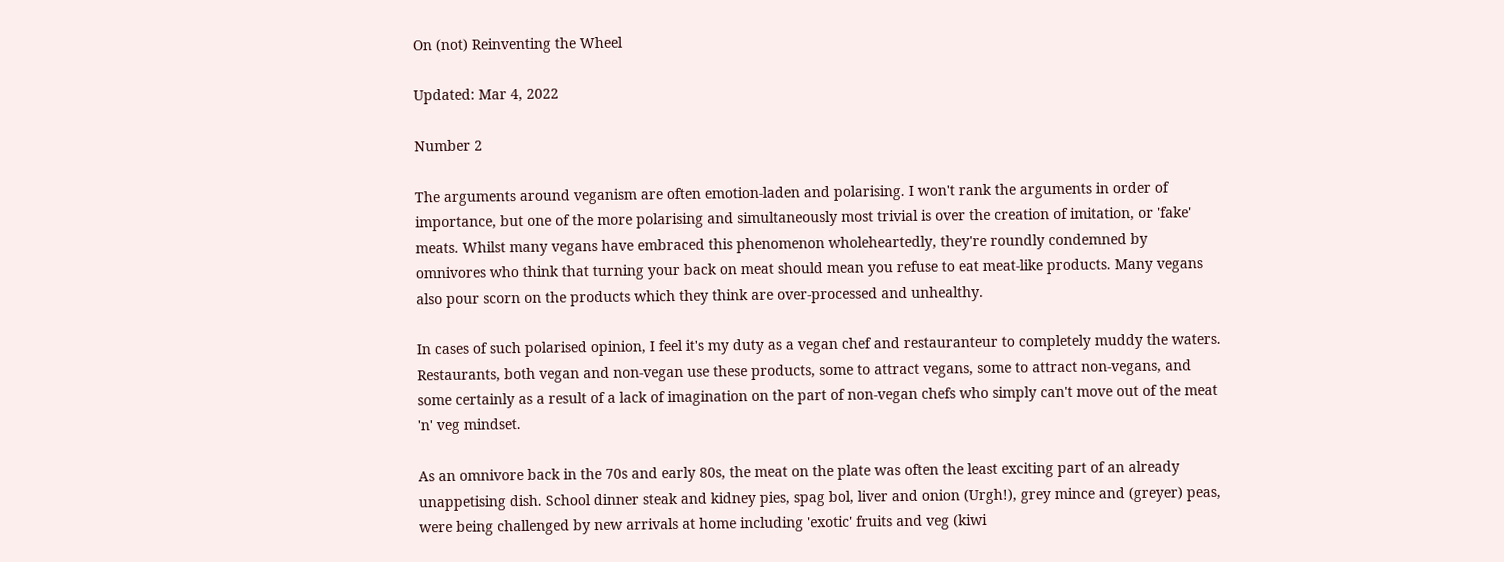On (not) Reinventing the Wheel

Updated: Mar 4, 2022

Number 2

The arguments around veganism are often emotion-laden and polarising. I won't rank the arguments in order of importance, but one of the more polarising and simultaneously most trivial is over the creation of imitation, or 'fake' meats. Whilst many vegans have embraced this phenomenon wholeheartedly, they're roundly condemned by omnivores who think that turning your back on meat should mean you refuse to eat meat-like products. Many vegans also pour scorn on the products which they think are over-processed and unhealthy.

In cases of such polarised opinion, I feel it's my duty as a vegan chef and restauranteur to completely muddy the waters. Restaurants, both vegan and non-vegan use these products, some to attract vegans, some to attract non-vegans, and some certainly as a result of a lack of imagination on the part of non-vegan chefs who simply can't move out of the meat 'n' veg mindset.

As an omnivore back in the 70s and early 80s, the meat on the plate was often the least exciting part of an already unappetising dish. School dinner steak and kidney pies, spag bol, liver and onion (Urgh!), grey mince and (greyer) peas, were being challenged by new arrivals at home including 'exotic' fruits and veg (kiwi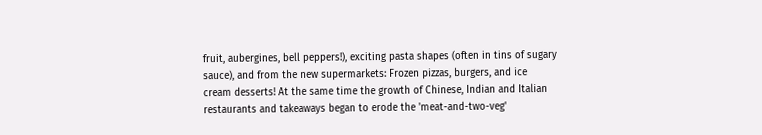fruit, aubergines, bell peppers!), exciting pasta shapes (often in tins of sugary sauce), and from the new supermarkets: Frozen pizzas, burgers, and ice cream desserts! At the same time the growth of Chinese, Indian and Italian restaurants and takeaways began to erode the 'meat-and-two-veg'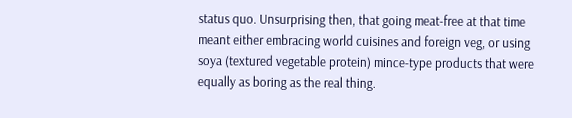status quo. Unsurprising then, that going meat-free at that time meant either embracing world cuisines and foreign veg, or using soya (textured vegetable protein) mince-type products that were equally as boring as the real thing.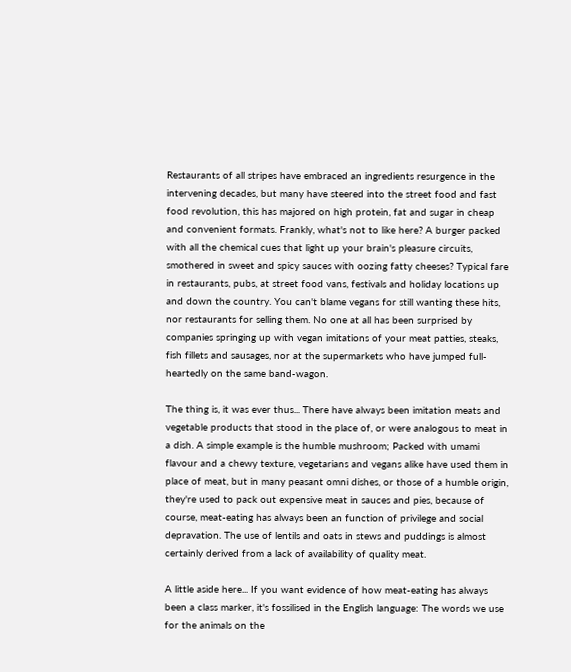Restaurants of all stripes have embraced an ingredients resurgence in the intervening decades, but many have steered into the street food and fast food revolution, this has majored on high protein, fat and sugar in cheap and convenient formats. Frankly, what's not to like here? A burger packed with all the chemical cues that light up your brain's pleasure circuits, smothered in sweet and spicy sauces with oozing fatty cheeses? Typical fare in restaurants, pubs, at street food vans, festivals and holiday locations up and down the country. You can't blame vegans for still wanting these hits, nor restaurants for selling them. No one at all has been surprised by companies springing up with vegan imitations of your meat patties, steaks, fish fillets and sausages, nor at the supermarkets who have jumped full-heartedly on the same band-wagon.

The thing is, it was ever thus... There have always been imitation meats and vegetable products that stood in the place of, or were analogous to meat in a dish. A simple example is the humble mushroom; Packed with umami flavour and a chewy texture, vegetarians and vegans alike have used them in place of meat, but in many peasant omni dishes, or those of a humble origin, they're used to pack out expensive meat in sauces and pies, because of course, meat-eating has always been an function of privilege and social depravation. The use of lentils and oats in stews and puddings is almost certainly derived from a lack of availability of quality meat.

A little aside here... If you want evidence of how meat-eating has always been a class marker, it's fossilised in the English language: The words we use for the animals on the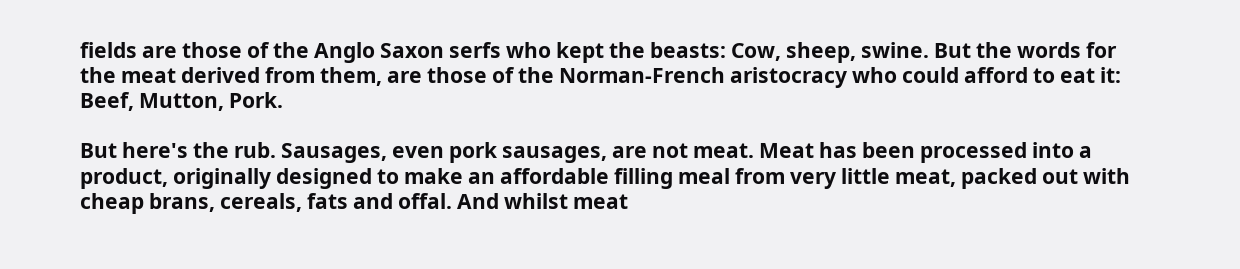fields are those of the Anglo Saxon serfs who kept the beasts: Cow, sheep, swine. But the words for the meat derived from them, are those of the Norman-French aristocracy who could afford to eat it: Beef, Mutton, Pork.

But here's the rub. Sausages, even pork sausages, are not meat. Meat has been processed into a product, originally designed to make an affordable filling meal from very little meat, packed out with cheap brans, cereals, fats and offal. And whilst meat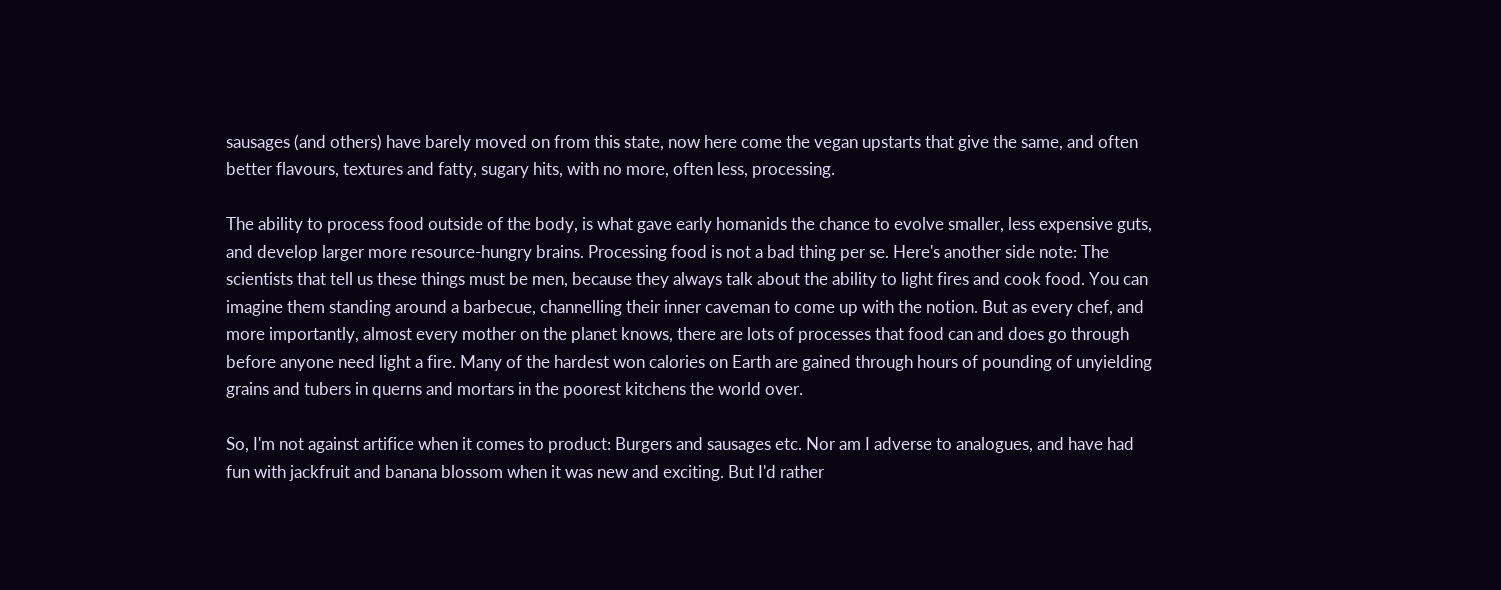sausages (and others) have barely moved on from this state, now here come the vegan upstarts that give the same, and often better flavours, textures and fatty, sugary hits, with no more, often less, processing.

The ability to process food outside of the body, is what gave early homanids the chance to evolve smaller, less expensive guts, and develop larger more resource-hungry brains. Processing food is not a bad thing per se. Here's another side note: The scientists that tell us these things must be men, because they always talk about the ability to light fires and cook food. You can imagine them standing around a barbecue, channelling their inner caveman to come up with the notion. But as every chef, and more importantly, almost every mother on the planet knows, there are lots of processes that food can and does go through before anyone need light a fire. Many of the hardest won calories on Earth are gained through hours of pounding of unyielding grains and tubers in querns and mortars in the poorest kitchens the world over.

So, I'm not against artifice when it comes to product: Burgers and sausages etc. Nor am I adverse to analogues, and have had fun with jackfruit and banana blossom when it was new and exciting. But I'd rather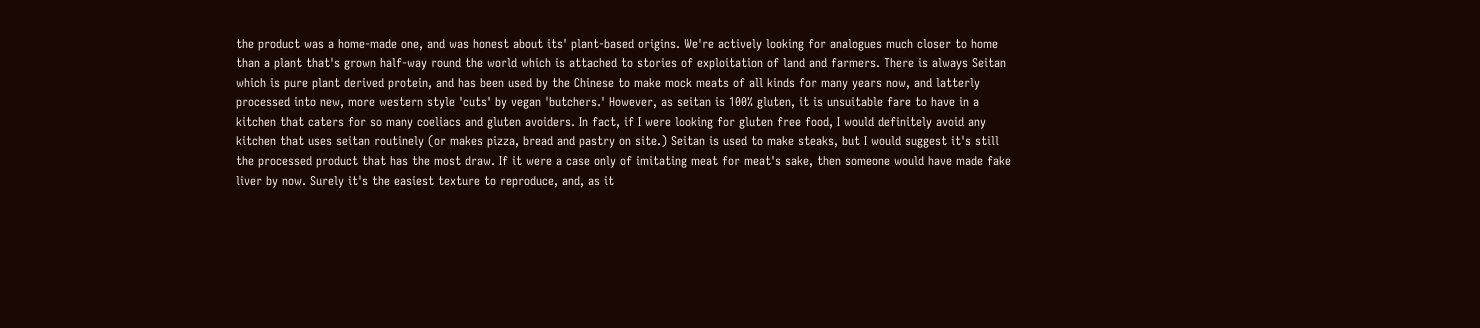the product was a home-made one, and was honest about its' plant-based origins. We're actively looking for analogues much closer to home than a plant that's grown half-way round the world which is attached to stories of exploitation of land and farmers. There is always Seitan which is pure plant derived protein, and has been used by the Chinese to make mock meats of all kinds for many years now, and latterly processed into new, more western style 'cuts' by vegan 'butchers.' However, as seitan is 100% gluten, it is unsuitable fare to have in a kitchen that caters for so many coeliacs and gluten avoiders. In fact, if I were looking for gluten free food, I would definitely avoid any kitchen that uses seitan routinely (or makes pizza, bread and pastry on site.) Seitan is used to make steaks, but I would suggest it's still the processed product that has the most draw. If it were a case only of imitating meat for meat's sake, then someone would have made fake liver by now. Surely it's the easiest texture to reproduce, and, as it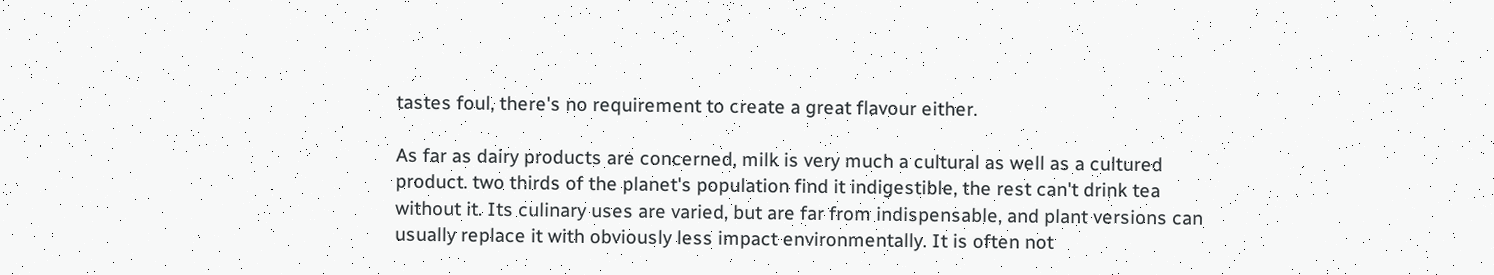tastes foul, there's no requirement to create a great flavour either.

As far as dairy products are concerned, milk is very much a cultural as well as a cultured product. two thirds of the planet's population find it indigestible, the rest can't drink tea without it. Its culinary uses are varied, but are far from indispensable, and plant versions can usually replace it with obviously less impact environmentally. It is often not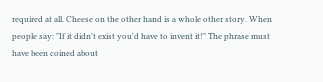required at all. Cheese on the other hand is a whole other story. When people say: "If it didn't exist you'd have to invent it!" The phrase must have been coined about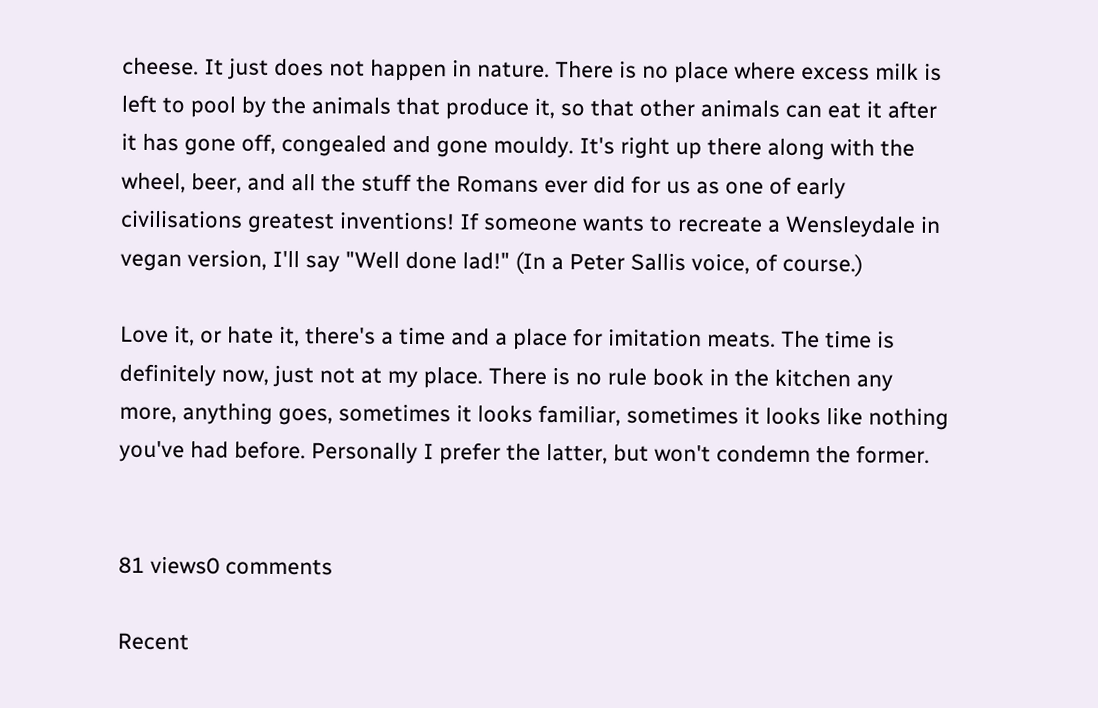cheese. It just does not happen in nature. There is no place where excess milk is left to pool by the animals that produce it, so that other animals can eat it after it has gone off, congealed and gone mouldy. It's right up there along with the wheel, beer, and all the stuff the Romans ever did for us as one of early civilisations greatest inventions! If someone wants to recreate a Wensleydale in vegan version, I'll say "Well done lad!" (In a Peter Sallis voice, of course.)

Love it, or hate it, there's a time and a place for imitation meats. The time is definitely now, just not at my place. There is no rule book in the kitchen any more, anything goes, sometimes it looks familiar, sometimes it looks like nothing you've had before. Personally I prefer the latter, but won't condemn the former.


81 views0 comments

Recent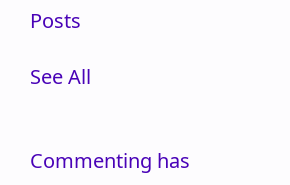Posts

See All


Commenting has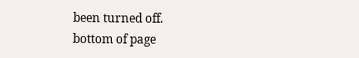been turned off.
bottom of page